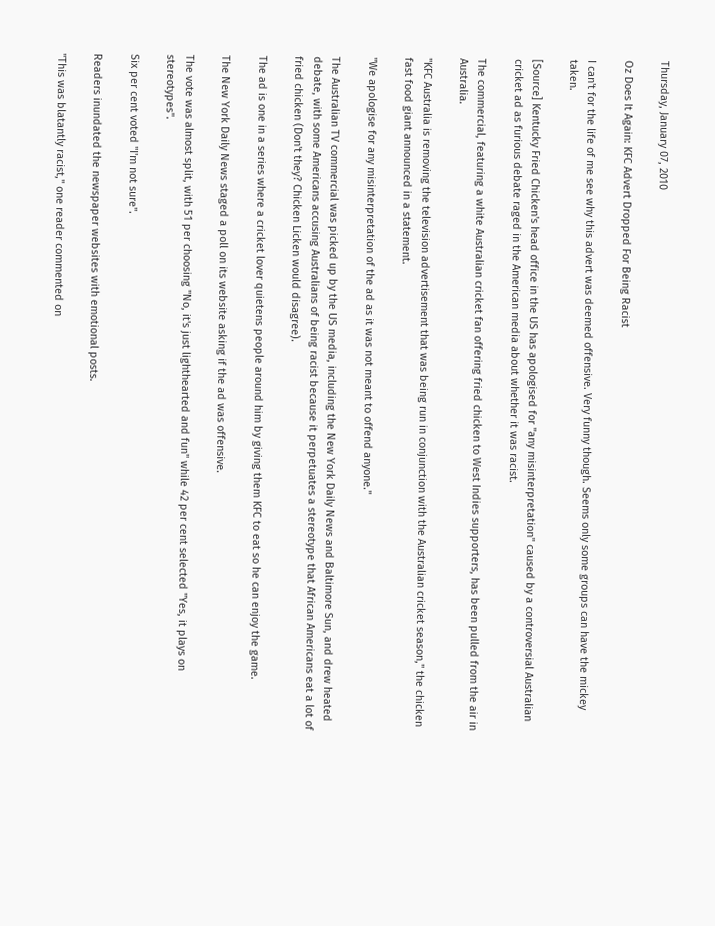Thursday, January 07, 2010

Oz Does It Again: KFC Advert Dropped For Being Racist

I can't for the life of me see why this advert was deemed offensive. Very funny though. Seems only some groups can have the mickey taken.

[Source] Kentucky Fried Chicken's head office in the US has apologised for "any misinterpretation" caused by a controversial Australian cricket ad as furious debate raged in the American media about whether it was racist.

The commercial, featuring a white Australian cricket fan offering fried chicken to West Indies supporters, has been pulled from the air in Australia.

"KFC Australia is removing the television advertisement that was being run in conjunction with the Australian cricket season," the chicken fast food giant announced in a statement.

"We apologise for any misinterpretation of the ad as it was not meant to offend anyone."

The Australian TV commercial was picked up by the US media, including the New York Daily News and Baltimore Sun, and drew heated debate, with some Americans accusing Australians of being racist because it perpetuates a stereotype that African Americans eat a lot of fried chicken (Don't they? Chicken Licken would disagree).

The ad is one in a series where a cricket lover quietens people around him by giving them KFC to eat so he can enjoy the game.

The New York Daily News staged a poll on its website asking if the ad was offensive.

The vote was almost split, with 51 per choosing "No, it's just lighthearted and fun" while 42 per cent selected "Yes, it plays on stereotypes".

Six per cent voted "I'm not sure".

Readers inundated the newspaper websites with emotional posts.

"This was blatantly racist," one reader commented on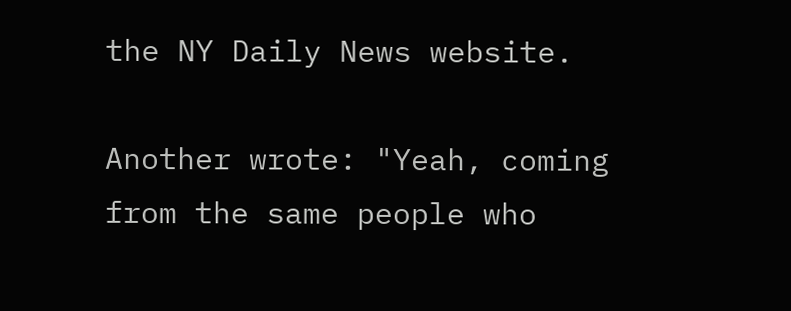the NY Daily News website.

Another wrote: "Yeah, coming from the same people who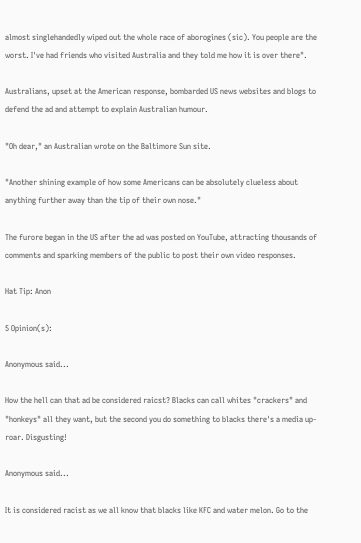almost singlehandedly wiped out the whole race of aborogines (sic). You people are the worst. I've had friends who visited Australia and they told me how it is over there".

Australians, upset at the American response, bombarded US news websites and blogs to defend the ad and attempt to explain Australian humour.

"Oh dear," an Australian wrote on the Baltimore Sun site.

"Another shining example of how some Americans can be absolutely clueless about anything further away than the tip of their own nose."

The furore began in the US after the ad was posted on YouTube, attracting thousands of comments and sparking members of the public to post their own video responses.

Hat Tip: Anon

5 Opinion(s):

Anonymous said...

How the hell can that ad be considered raicst? Blacks can call whites "crackers" and "honkeys" all they want, but the second you do something to blacks there's a media up-roar. Disgusting!

Anonymous said...

It is considered racist as we all know that blacks like KFC and water melon. Go to the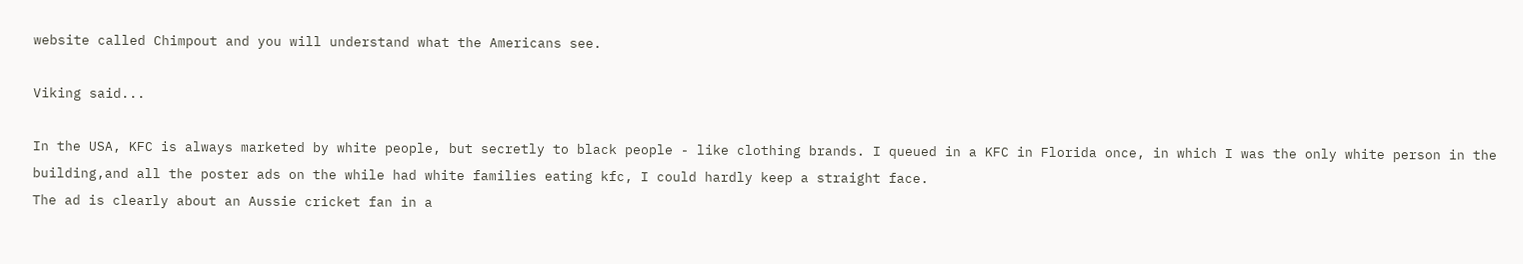website called Chimpout and you will understand what the Americans see.

Viking said...

In the USA, KFC is always marketed by white people, but secretly to black people - like clothing brands. I queued in a KFC in Florida once, in which I was the only white person in the building,and all the poster ads on the while had white families eating kfc, I could hardly keep a straight face.
The ad is clearly about an Aussie cricket fan in a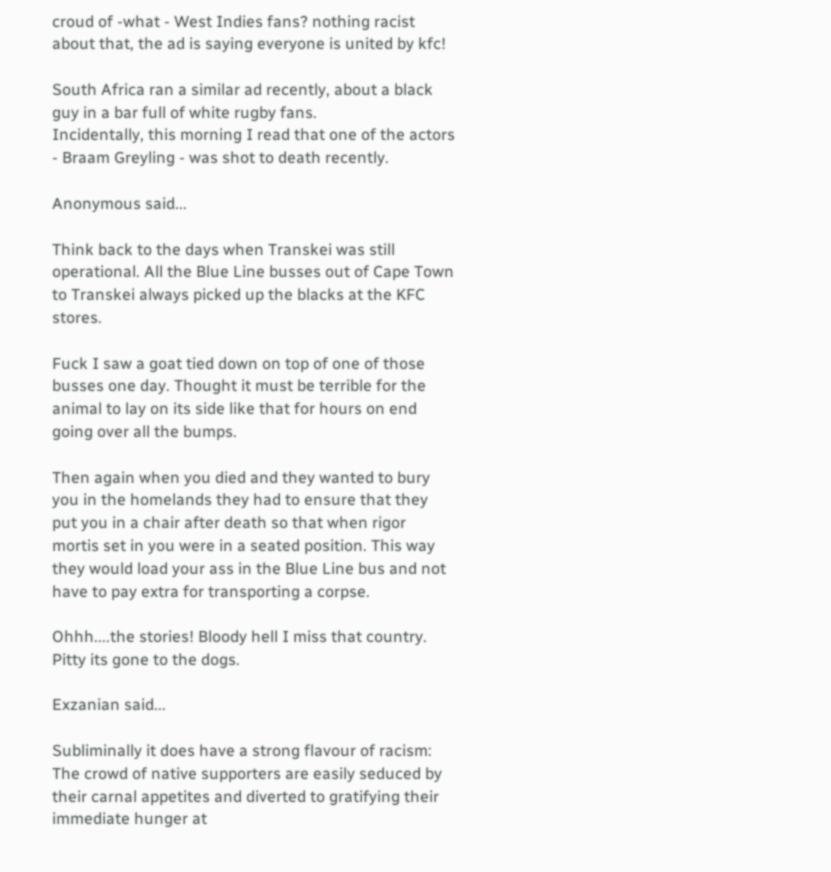croud of -what - West Indies fans? nothing racist about that, the ad is saying everyone is united by kfc!

South Africa ran a similar ad recently, about a black guy in a bar full of white rugby fans.
Incidentally, this morning I read that one of the actors - Braam Greyling - was shot to death recently.

Anonymous said...

Think back to the days when Transkei was still operational. All the Blue Line busses out of Cape Town to Transkei always picked up the blacks at the KFC stores.

Fuck I saw a goat tied down on top of one of those busses one day. Thought it must be terrible for the animal to lay on its side like that for hours on end going over all the bumps.

Then again when you died and they wanted to bury you in the homelands they had to ensure that they put you in a chair after death so that when rigor mortis set in you were in a seated position. This way they would load your ass in the Blue Line bus and not have to pay extra for transporting a corpse.

Ohhh....the stories! Bloody hell I miss that country. Pitty its gone to the dogs.

Exzanian said...

Subliminally it does have a strong flavour of racism: The crowd of native supporters are easily seduced by their carnal appetites and diverted to gratifying their immediate hunger at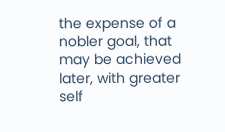the expense of a nobler goal, that may be achieved later, with greater self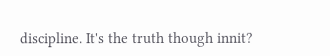discipline. It's the truth though innit?